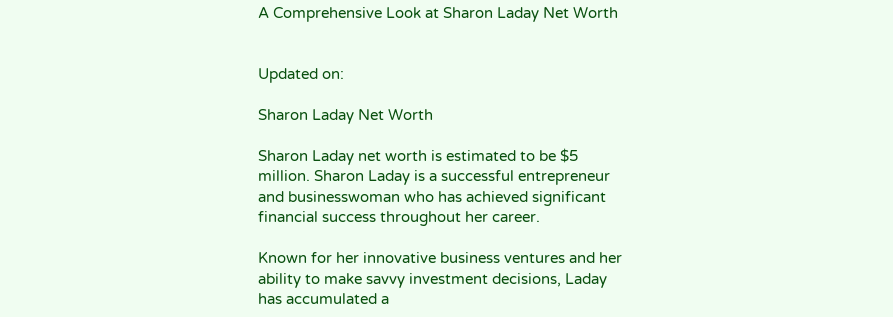A Comprehensive Look at Sharon Laday Net Worth


Updated on:

Sharon Laday Net Worth

Sharon Laday net worth is estimated to be $5 million. Sharon Laday is a successful entrepreneur and businesswoman who has achieved significant financial success throughout her career.

Known for her innovative business ventures and her ability to make savvy investment decisions, Laday has accumulated a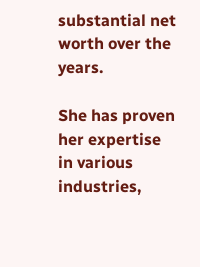substantial net worth over the years.

She has proven her expertise in various industries,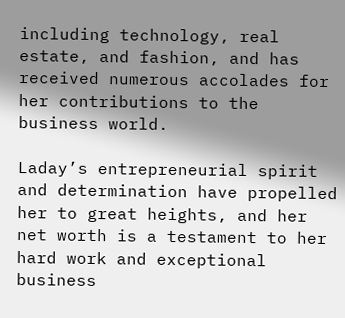including technology, real estate, and fashion, and has received numerous accolades for her contributions to the business world.

Laday’s entrepreneurial spirit and determination have propelled her to great heights, and her net worth is a testament to her hard work and exceptional business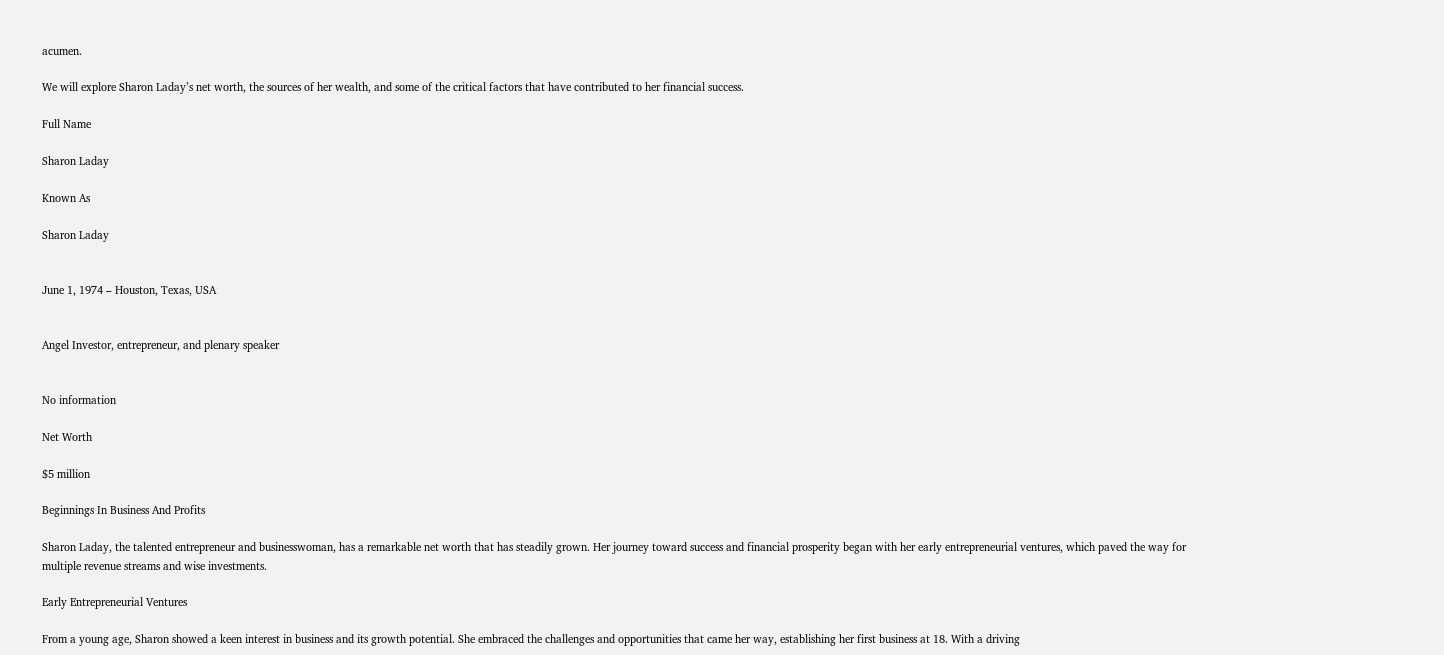acumen.

We will explore Sharon Laday’s net worth, the sources of her wealth, and some of the critical factors that have contributed to her financial success.

Full Name

Sharon Laday

Known As

Sharon Laday


June 1, 1974 – Houston, Texas, USA


Angel Investor, entrepreneur, and plenary speaker


No information

Net Worth

$5 million

Beginnings In Business And Profits

Sharon Laday, the talented entrepreneur and businesswoman, has a remarkable net worth that has steadily grown. Her journey toward success and financial prosperity began with her early entrepreneurial ventures, which paved the way for multiple revenue streams and wise investments.

Early Entrepreneurial Ventures

From a young age, Sharon showed a keen interest in business and its growth potential. She embraced the challenges and opportunities that came her way, establishing her first business at 18. With a driving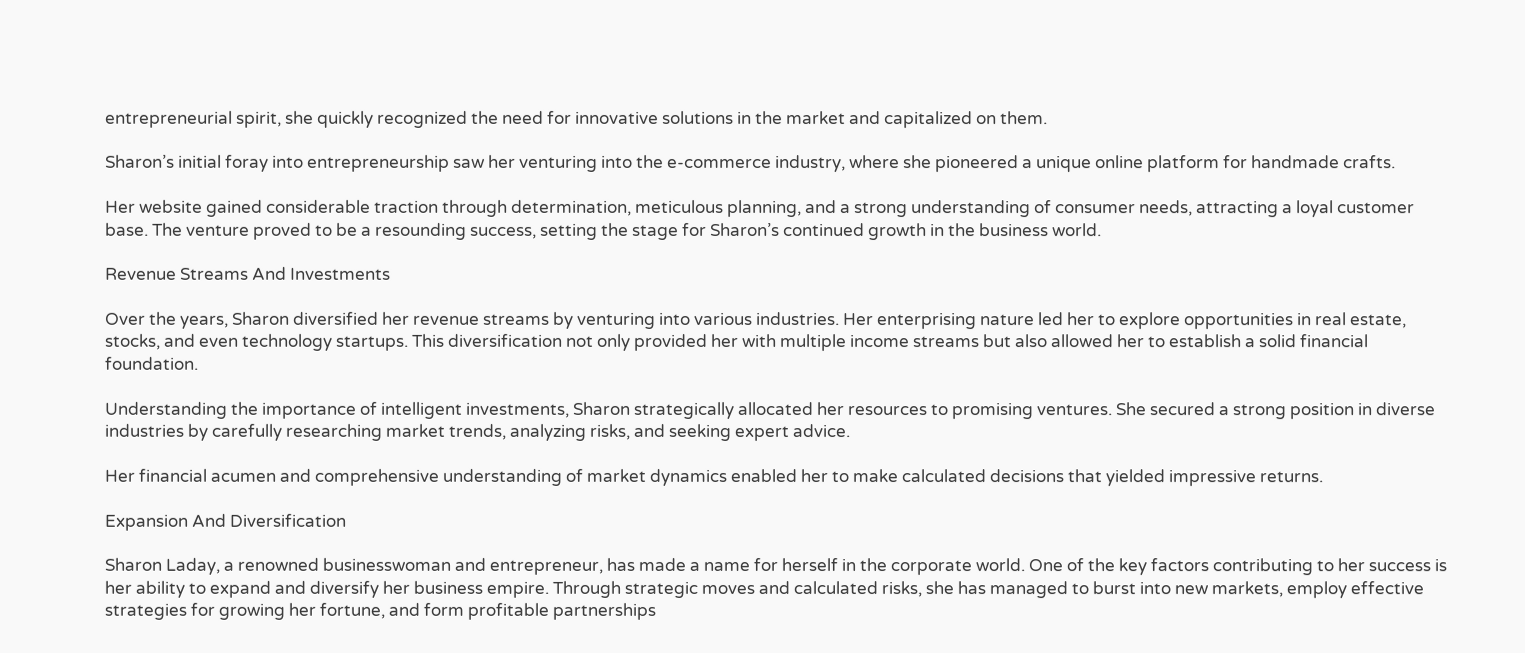entrepreneurial spirit, she quickly recognized the need for innovative solutions in the market and capitalized on them.

Sharon’s initial foray into entrepreneurship saw her venturing into the e-commerce industry, where she pioneered a unique online platform for handmade crafts.

Her website gained considerable traction through determination, meticulous planning, and a strong understanding of consumer needs, attracting a loyal customer base. The venture proved to be a resounding success, setting the stage for Sharon’s continued growth in the business world.

Revenue Streams And Investments

Over the years, Sharon diversified her revenue streams by venturing into various industries. Her enterprising nature led her to explore opportunities in real estate, stocks, and even technology startups. This diversification not only provided her with multiple income streams but also allowed her to establish a solid financial foundation.

Understanding the importance of intelligent investments, Sharon strategically allocated her resources to promising ventures. She secured a strong position in diverse industries by carefully researching market trends, analyzing risks, and seeking expert advice.

Her financial acumen and comprehensive understanding of market dynamics enabled her to make calculated decisions that yielded impressive returns.

Expansion And Diversification

Sharon Laday, a renowned businesswoman and entrepreneur, has made a name for herself in the corporate world. One of the key factors contributing to her success is her ability to expand and diversify her business empire. Through strategic moves and calculated risks, she has managed to burst into new markets, employ effective strategies for growing her fortune, and form profitable partnerships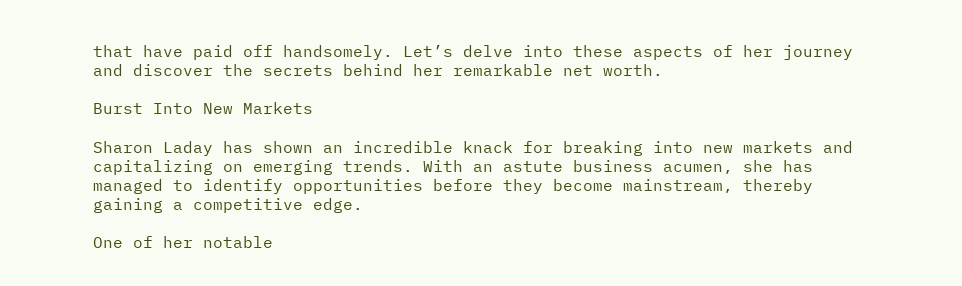that have paid off handsomely. Let’s delve into these aspects of her journey and discover the secrets behind her remarkable net worth.

Burst Into New Markets

Sharon Laday has shown an incredible knack for breaking into new markets and capitalizing on emerging trends. With an astute business acumen, she has managed to identify opportunities before they become mainstream, thereby gaining a competitive edge.

One of her notable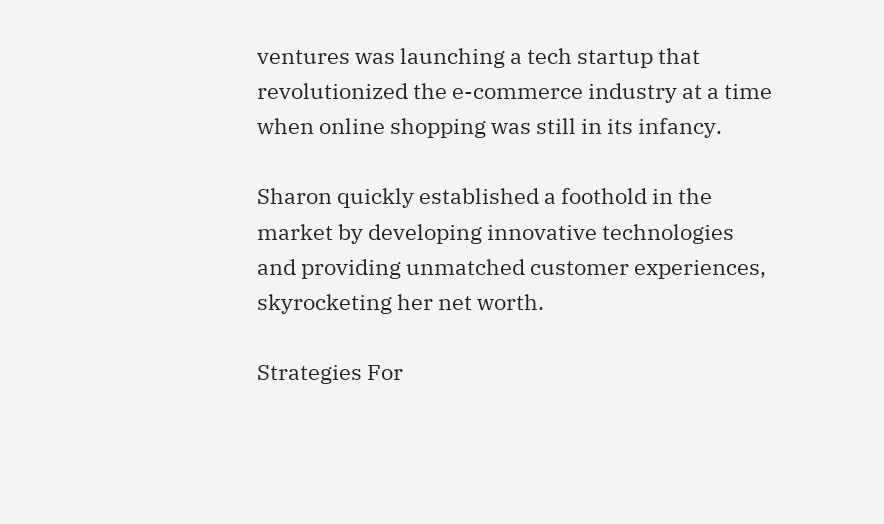ventures was launching a tech startup that revolutionized the e-commerce industry at a time when online shopping was still in its infancy.

Sharon quickly established a foothold in the market by developing innovative technologies and providing unmatched customer experiences, skyrocketing her net worth.

Strategies For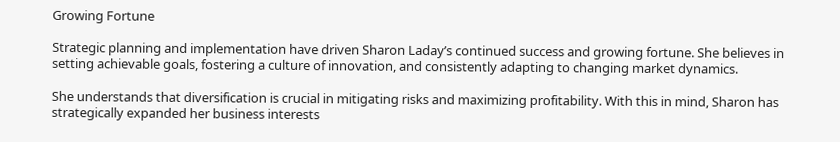Growing Fortune

Strategic planning and implementation have driven Sharon Laday’s continued success and growing fortune. She believes in setting achievable goals, fostering a culture of innovation, and consistently adapting to changing market dynamics.

She understands that diversification is crucial in mitigating risks and maximizing profitability. With this in mind, Sharon has strategically expanded her business interests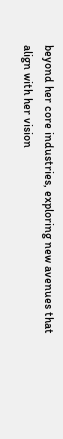beyond her core industries, exploring new avenues that align with her vision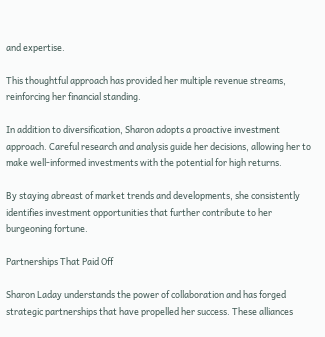and expertise.

This thoughtful approach has provided her multiple revenue streams, reinforcing her financial standing.

In addition to diversification, Sharon adopts a proactive investment approach. Careful research and analysis guide her decisions, allowing her to make well-informed investments with the potential for high returns.

By staying abreast of market trends and developments, she consistently identifies investment opportunities that further contribute to her burgeoning fortune.

Partnerships That Paid Off

Sharon Laday understands the power of collaboration and has forged strategic partnerships that have propelled her success. These alliances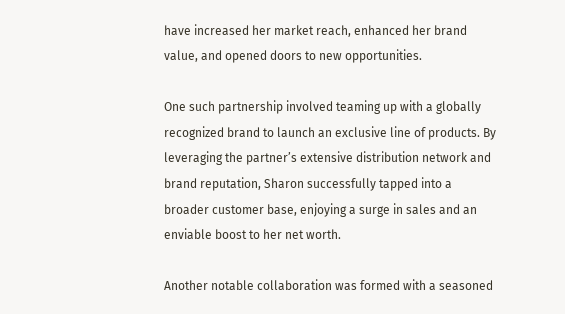have increased her market reach, enhanced her brand value, and opened doors to new opportunities.

One such partnership involved teaming up with a globally recognized brand to launch an exclusive line of products. By leveraging the partner’s extensive distribution network and brand reputation, Sharon successfully tapped into a broader customer base, enjoying a surge in sales and an enviable boost to her net worth.

Another notable collaboration was formed with a seasoned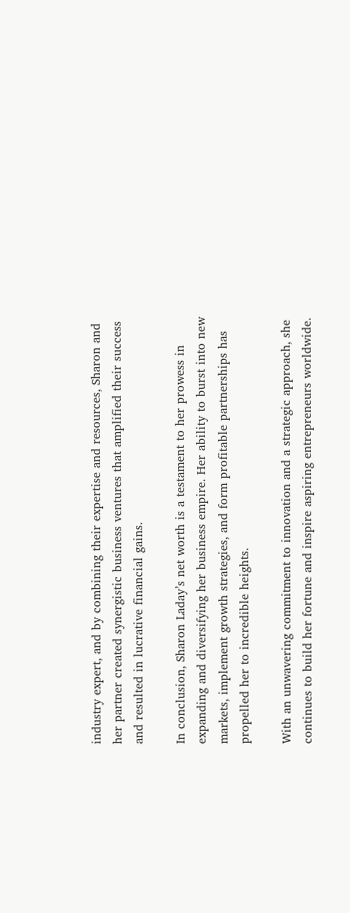industry expert, and by combining their expertise and resources, Sharon and her partner created synergistic business ventures that amplified their success and resulted in lucrative financial gains.

In conclusion, Sharon Laday’s net worth is a testament to her prowess in expanding and diversifying her business empire. Her ability to burst into new markets, implement growth strategies, and form profitable partnerships has propelled her to incredible heights.

With an unwavering commitment to innovation and a strategic approach, she continues to build her fortune and inspire aspiring entrepreneurs worldwide.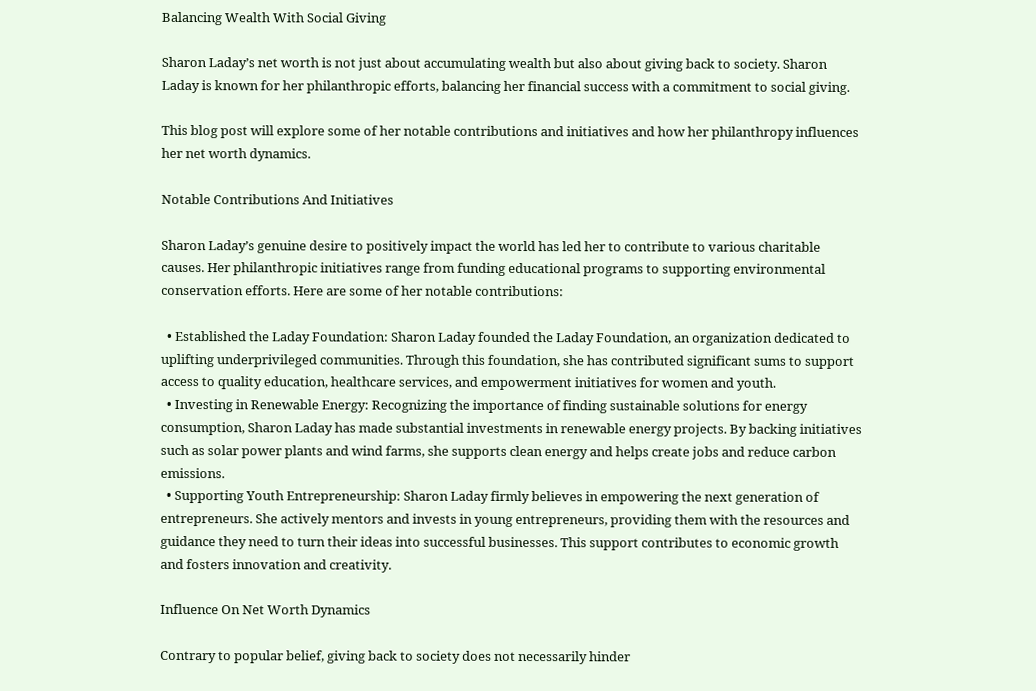Balancing Wealth With Social Giving

Sharon Laday’s net worth is not just about accumulating wealth but also about giving back to society. Sharon Laday is known for her philanthropic efforts, balancing her financial success with a commitment to social giving.

This blog post will explore some of her notable contributions and initiatives and how her philanthropy influences her net worth dynamics.

Notable Contributions And Initiatives

Sharon Laday’s genuine desire to positively impact the world has led her to contribute to various charitable causes. Her philanthropic initiatives range from funding educational programs to supporting environmental conservation efforts. Here are some of her notable contributions:

  • Established the Laday Foundation: Sharon Laday founded the Laday Foundation, an organization dedicated to uplifting underprivileged communities. Through this foundation, she has contributed significant sums to support access to quality education, healthcare services, and empowerment initiatives for women and youth.
  • Investing in Renewable Energy: Recognizing the importance of finding sustainable solutions for energy consumption, Sharon Laday has made substantial investments in renewable energy projects. By backing initiatives such as solar power plants and wind farms, she supports clean energy and helps create jobs and reduce carbon emissions.
  • Supporting Youth Entrepreneurship: Sharon Laday firmly believes in empowering the next generation of entrepreneurs. She actively mentors and invests in young entrepreneurs, providing them with the resources and guidance they need to turn their ideas into successful businesses. This support contributes to economic growth and fosters innovation and creativity.

Influence On Net Worth Dynamics

Contrary to popular belief, giving back to society does not necessarily hinder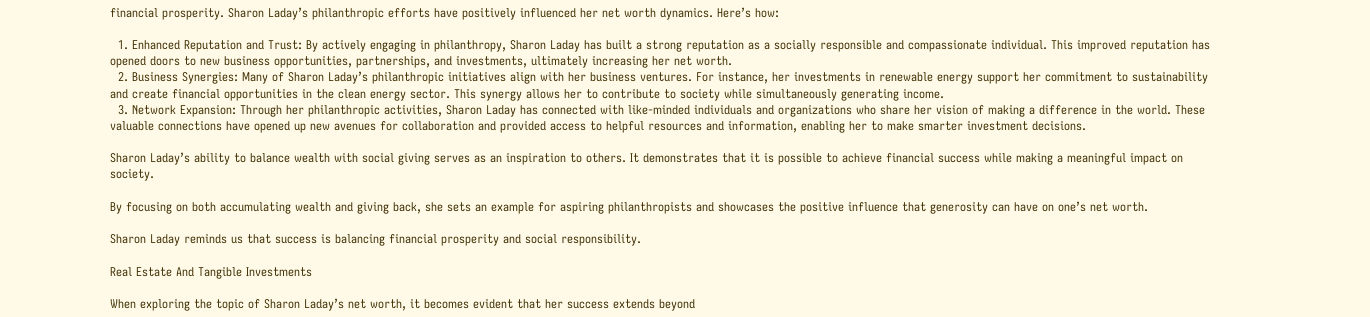financial prosperity. Sharon Laday’s philanthropic efforts have positively influenced her net worth dynamics. Here’s how:

  1. Enhanced Reputation and Trust: By actively engaging in philanthropy, Sharon Laday has built a strong reputation as a socially responsible and compassionate individual. This improved reputation has opened doors to new business opportunities, partnerships, and investments, ultimately increasing her net worth.
  2. Business Synergies: Many of Sharon Laday’s philanthropic initiatives align with her business ventures. For instance, her investments in renewable energy support her commitment to sustainability and create financial opportunities in the clean energy sector. This synergy allows her to contribute to society while simultaneously generating income.
  3. Network Expansion: Through her philanthropic activities, Sharon Laday has connected with like-minded individuals and organizations who share her vision of making a difference in the world. These valuable connections have opened up new avenues for collaboration and provided access to helpful resources and information, enabling her to make smarter investment decisions.

Sharon Laday’s ability to balance wealth with social giving serves as an inspiration to others. It demonstrates that it is possible to achieve financial success while making a meaningful impact on society.

By focusing on both accumulating wealth and giving back, she sets an example for aspiring philanthropists and showcases the positive influence that generosity can have on one’s net worth.

Sharon Laday reminds us that success is balancing financial prosperity and social responsibility.

Real Estate And Tangible Investments

When exploring the topic of Sharon Laday’s net worth, it becomes evident that her success extends beyond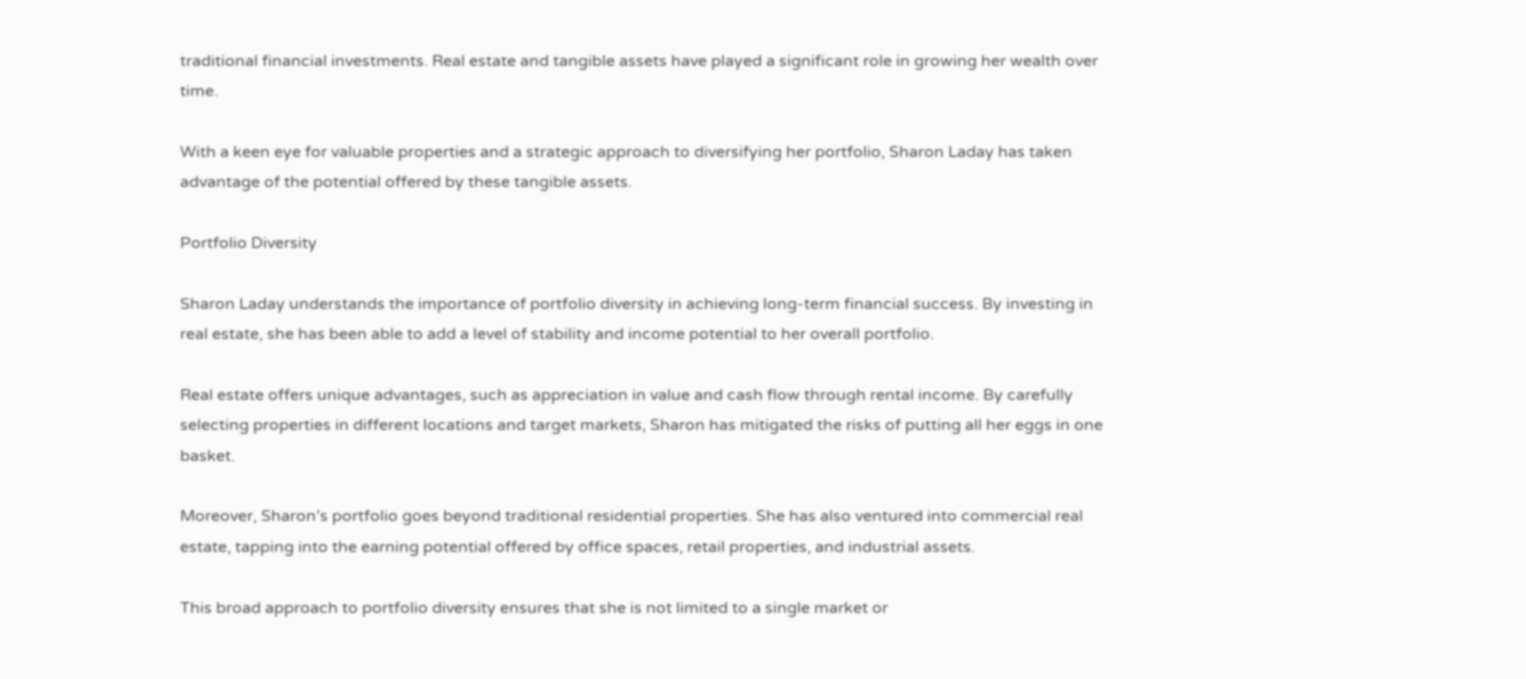traditional financial investments. Real estate and tangible assets have played a significant role in growing her wealth over time.

With a keen eye for valuable properties and a strategic approach to diversifying her portfolio, Sharon Laday has taken advantage of the potential offered by these tangible assets.

Portfolio Diversity

Sharon Laday understands the importance of portfolio diversity in achieving long-term financial success. By investing in real estate, she has been able to add a level of stability and income potential to her overall portfolio.

Real estate offers unique advantages, such as appreciation in value and cash flow through rental income. By carefully selecting properties in different locations and target markets, Sharon has mitigated the risks of putting all her eggs in one basket.

Moreover, Sharon’s portfolio goes beyond traditional residential properties. She has also ventured into commercial real estate, tapping into the earning potential offered by office spaces, retail properties, and industrial assets.

This broad approach to portfolio diversity ensures that she is not limited to a single market or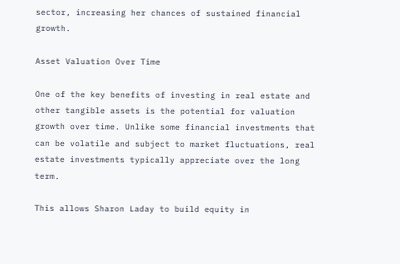sector, increasing her chances of sustained financial growth.

Asset Valuation Over Time

One of the key benefits of investing in real estate and other tangible assets is the potential for valuation growth over time. Unlike some financial investments that can be volatile and subject to market fluctuations, real estate investments typically appreciate over the long term.

This allows Sharon Laday to build equity in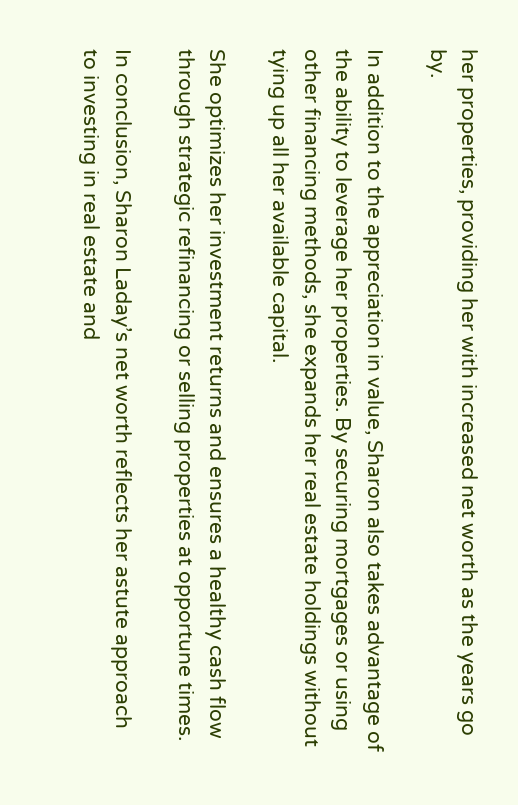her properties, providing her with increased net worth as the years go by.

In addition to the appreciation in value, Sharon also takes advantage of the ability to leverage her properties. By securing mortgages or using other financing methods, she expands her real estate holdings without tying up all her available capital.

She optimizes her investment returns and ensures a healthy cash flow through strategic refinancing or selling properties at opportune times.

In conclusion, Sharon Laday’s net worth reflects her astute approach to investing in real estate and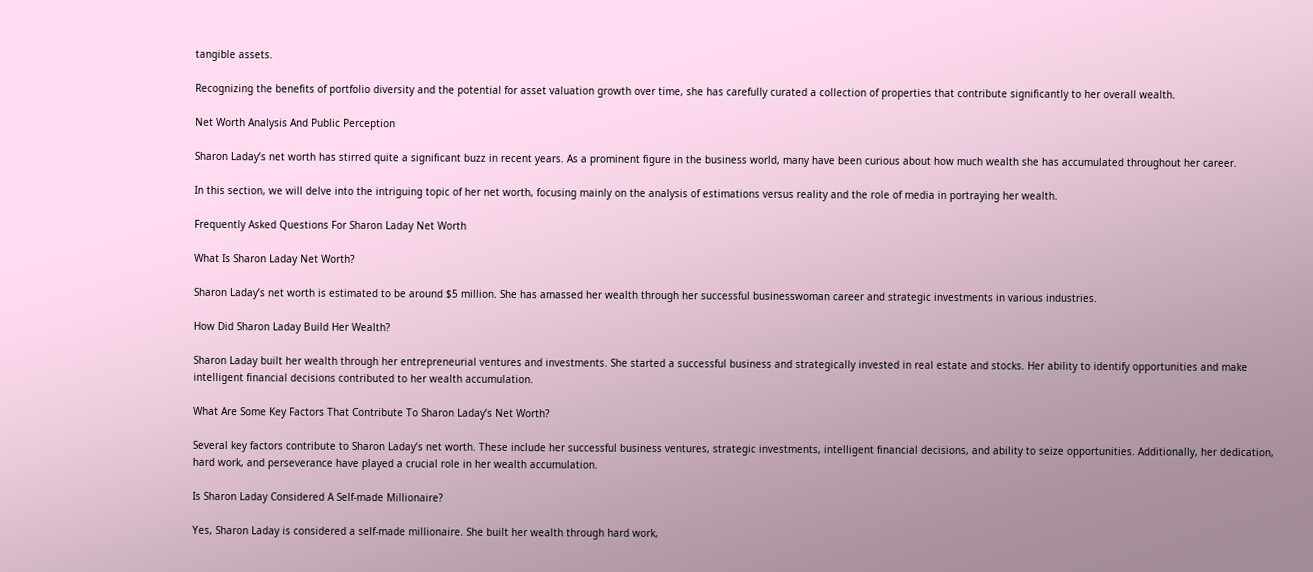tangible assets.

Recognizing the benefits of portfolio diversity and the potential for asset valuation growth over time, she has carefully curated a collection of properties that contribute significantly to her overall wealth.

Net Worth Analysis And Public Perception

Sharon Laday’s net worth has stirred quite a significant buzz in recent years. As a prominent figure in the business world, many have been curious about how much wealth she has accumulated throughout her career.

In this section, we will delve into the intriguing topic of her net worth, focusing mainly on the analysis of estimations versus reality and the role of media in portraying her wealth.

Frequently Asked Questions For Sharon Laday Net Worth

What Is Sharon Laday Net Worth?

Sharon Laday’s net worth is estimated to be around $5 million. She has amassed her wealth through her successful businesswoman career and strategic investments in various industries.

How Did Sharon Laday Build Her Wealth?

Sharon Laday built her wealth through her entrepreneurial ventures and investments. She started a successful business and strategically invested in real estate and stocks. Her ability to identify opportunities and make intelligent financial decisions contributed to her wealth accumulation.

What Are Some Key Factors That Contribute To Sharon Laday’s Net Worth?

Several key factors contribute to Sharon Laday’s net worth. These include her successful business ventures, strategic investments, intelligent financial decisions, and ability to seize opportunities. Additionally, her dedication, hard work, and perseverance have played a crucial role in her wealth accumulation.

Is Sharon Laday Considered A Self-made Millionaire?

Yes, Sharon Laday is considered a self-made millionaire. She built her wealth through hard work,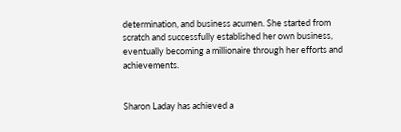determination, and business acumen. She started from scratch and successfully established her own business, eventually becoming a millionaire through her efforts and achievements.


Sharon Laday has achieved a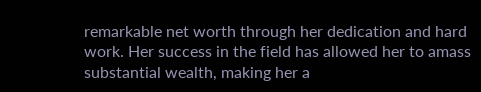remarkable net worth through her dedication and hard work. Her success in the field has allowed her to amass substantial wealth, making her a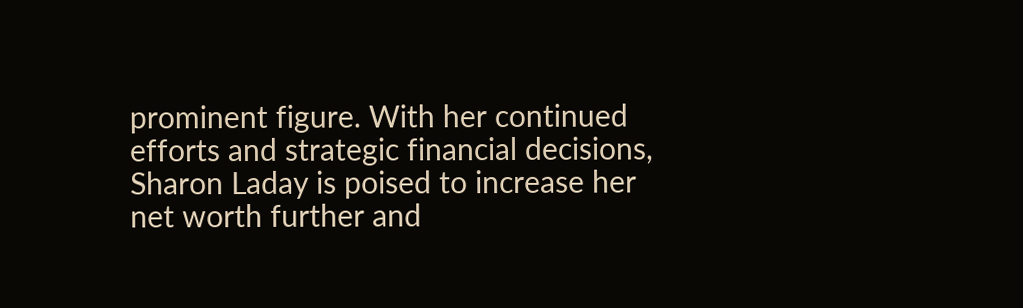prominent figure. With her continued efforts and strategic financial decisions, Sharon Laday is poised to increase her net worth further and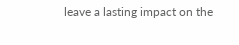leave a lasting impact on the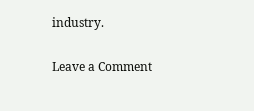industry.

Leave a Comment